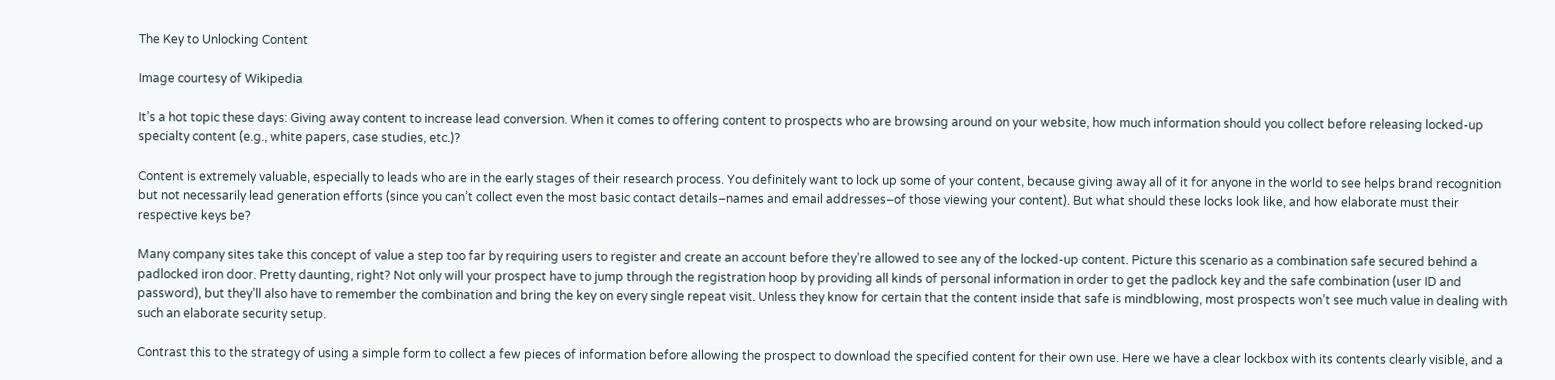The Key to Unlocking Content

Image courtesy of Wikipedia

It’s a hot topic these days: Giving away content to increase lead conversion. When it comes to offering content to prospects who are browsing around on your website, how much information should you collect before releasing locked-up specialty content (e.g., white papers, case studies, etc.)?

Content is extremely valuable, especially to leads who are in the early stages of their research process. You definitely want to lock up some of your content, because giving away all of it for anyone in the world to see helps brand recognition but not necessarily lead generation efforts (since you can’t collect even the most basic contact details–names and email addresses–of those viewing your content). But what should these locks look like, and how elaborate must their respective keys be?

Many company sites take this concept of value a step too far by requiring users to register and create an account before they’re allowed to see any of the locked-up content. Picture this scenario as a combination safe secured behind a padlocked iron door. Pretty daunting, right? Not only will your prospect have to jump through the registration hoop by providing all kinds of personal information in order to get the padlock key and the safe combination (user ID and password), but they’ll also have to remember the combination and bring the key on every single repeat visit. Unless they know for certain that the content inside that safe is mindblowing, most prospects won’t see much value in dealing with such an elaborate security setup.

Contrast this to the strategy of using a simple form to collect a few pieces of information before allowing the prospect to download the specified content for their own use. Here we have a clear lockbox with its contents clearly visible, and a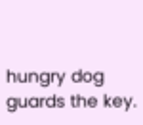hungry dog guards the key.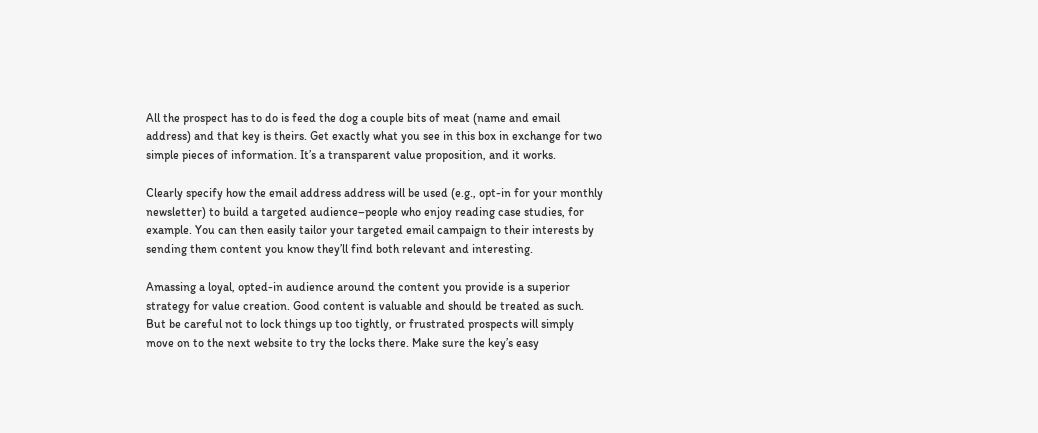All the prospect has to do is feed the dog a couple bits of meat (name and email address) and that key is theirs. Get exactly what you see in this box in exchange for two simple pieces of information. It’s a transparent value proposition, and it works.

Clearly specify how the email address address will be used (e.g., opt-in for your monthly newsletter) to build a targeted audience–people who enjoy reading case studies, for example. You can then easily tailor your targeted email campaign to their interests by sending them content you know they’ll find both relevant and interesting.

Amassing a loyal, opted-in audience around the content you provide is a superior strategy for value creation. Good content is valuable and should be treated as such. But be careful not to lock things up too tightly, or frustrated prospects will simply move on to the next website to try the locks there. Make sure the key’s easy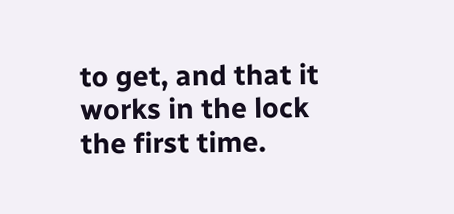to get, and that it works in the lock the first time.